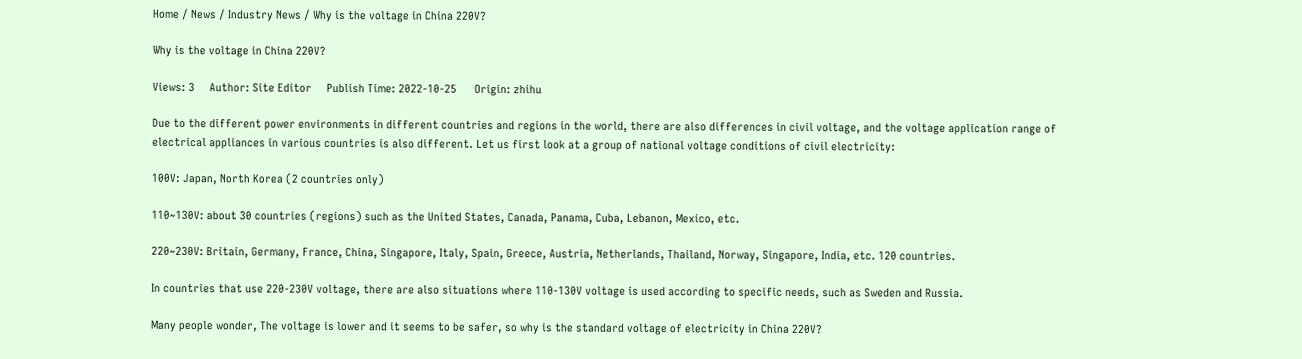Home / News / Industry News / Why is the voltage in China 220V?

Why is the voltage in China 220V?

Views: 3     Author: Site Editor     Publish Time: 2022-10-25      Origin: zhihu

Due to the different power environments in different countries and regions in the world, there are also differences in civil voltage, and the voltage application range of electrical appliances in various countries is also different. Let us first look at a group of national voltage conditions of civil electricity:

100V: Japan, North Korea (2 countries only)

110~130V: about 30 countries (regions) such as the United States, Canada, Panama, Cuba, Lebanon, Mexico, etc.

220~230V: Britain, Germany, France, China, Singapore, Italy, Spain, Greece, Austria, Netherlands, Thailand, Norway, Singapore, India, etc. 120 countries.

In countries that use 220-230V voltage, there are also situations where 110-130V voltage is used according to specific needs, such as Sweden and Russia.

Many people wonder, The voltage is lower and it seems to be safer, so why is the standard voltage of electricity in China 220V?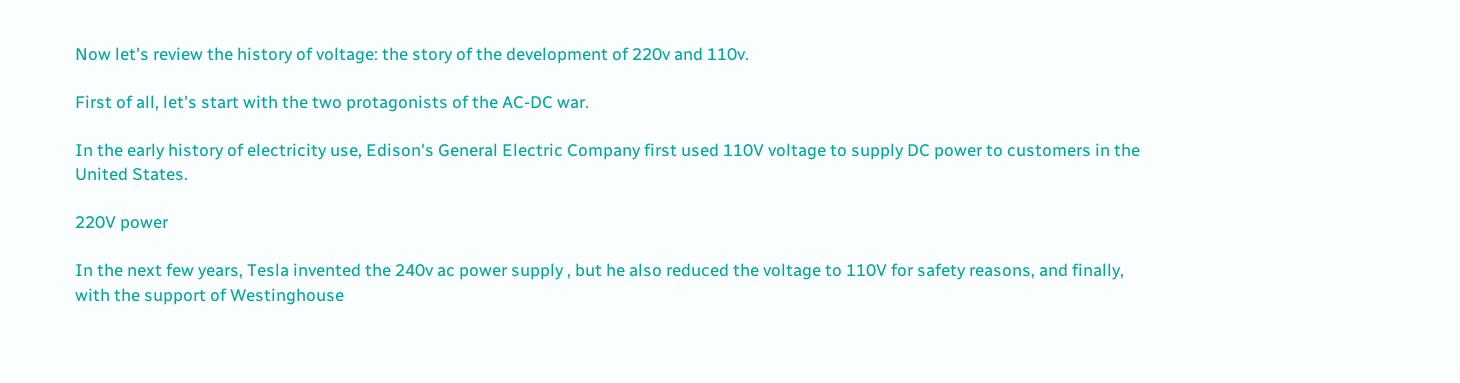Now let's review the history of voltage: the story of the development of 220v and 110v.

First of all, let's start with the two protagonists of the AC-DC war.

In the early history of electricity use, Edison's General Electric Company first used 110V voltage to supply DC power to customers in the United States.

220V power

In the next few years, Tesla invented the 240v ac power supply , but he also reduced the voltage to 110V for safety reasons, and finally, with the support of Westinghouse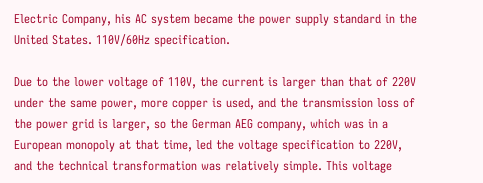Electric Company, his AC system became the power supply standard in the United States. 110V/60Hz specification.

Due to the lower voltage of 110V, the current is larger than that of 220V under the same power, more copper is used, and the transmission loss of the power grid is larger, so the German AEG company, which was in a European monopoly at that time, led the voltage specification to 220V, and the technical transformation was relatively simple. This voltage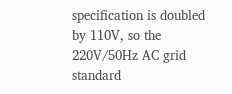specification is doubled by 110V, so the 220V/50Hz AC grid standard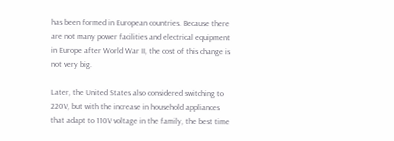has been formed in European countries. Because there are not many power facilities and electrical equipment in Europe after World War II, the cost of this change is not very big.

Later, the United States also considered switching to 220V, but with the increase in household appliances that adapt to 110V voltage in the family, the best time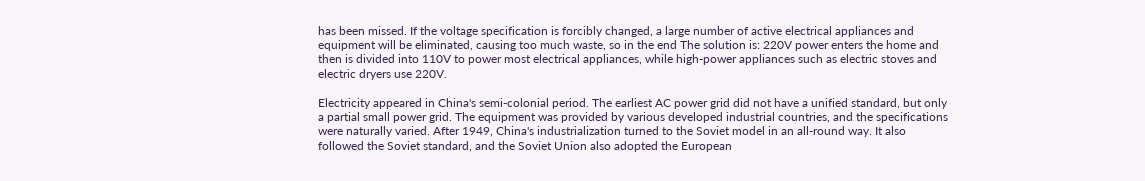has been missed. If the voltage specification is forcibly changed, a large number of active electrical appliances and equipment will be eliminated, causing too much waste, so in the end The solution is: 220V power enters the home and then is divided into 110V to power most electrical appliances, while high-power appliances such as electric stoves and electric dryers use 220V.

Electricity appeared in China's semi-colonial period. The earliest AC power grid did not have a unified standard, but only a partial small power grid. The equipment was provided by various developed industrial countries, and the specifications were naturally varied. After 1949, China's industrialization turned to the Soviet model in an all-round way. It also followed the Soviet standard, and the Soviet Union also adopted the European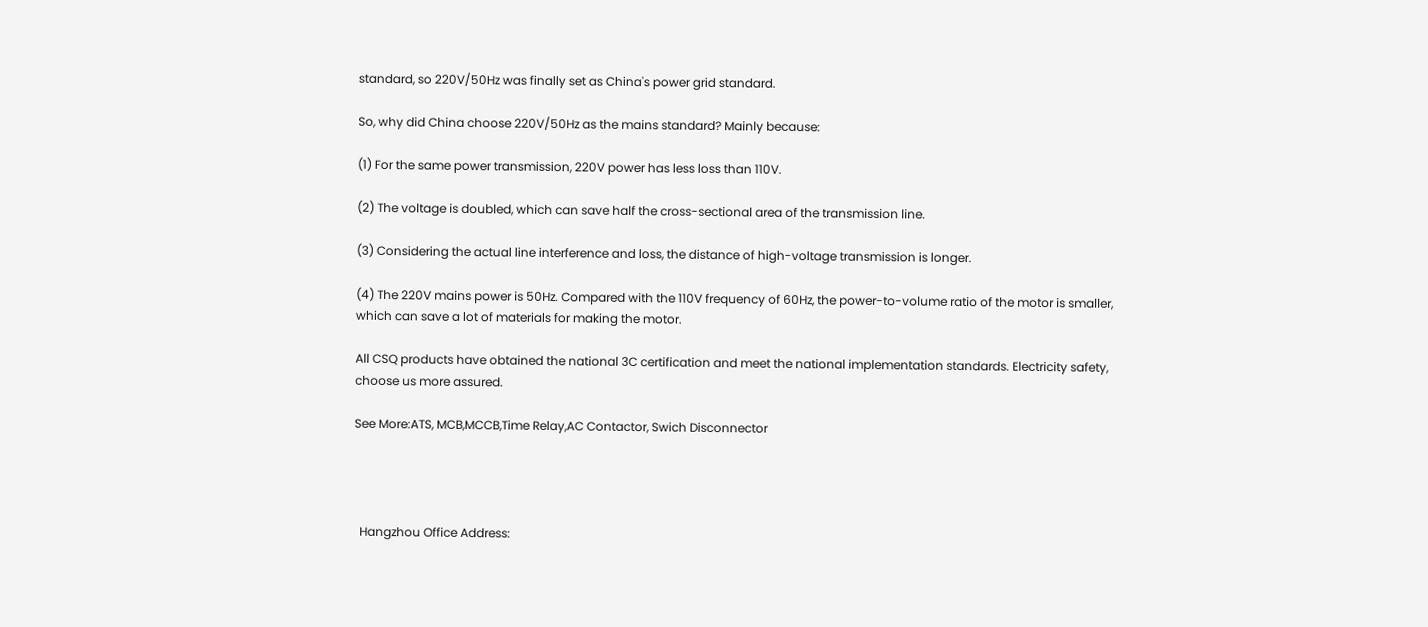standard, so 220V/50Hz was finally set as China's power grid standard.

So, why did China choose 220V/50Hz as the mains standard? Mainly because:

(1) For the same power transmission, 220V power has less loss than 110V.

(2) The voltage is doubled, which can save half the cross-sectional area of the transmission line.

(3) Considering the actual line interference and loss, the distance of high-voltage transmission is longer.

(4) The 220V mains power is 50Hz. Compared with the 110V frequency of 60Hz, the power-to-volume ratio of the motor is smaller, which can save a lot of materials for making the motor.

All CSQ products have obtained the national 3C certification and meet the national implementation standards. Electricity safety, choose us more assured.

See More:ATS, MCB,MCCB,Time Relay,AC Contactor, Swich Disconnector




  Hangzhou Office Address: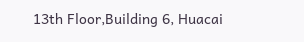13th Floor,Building 6, Huacai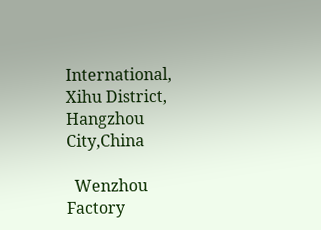International, Xihu District, Hangzhou City,China

  Wenzhou Factory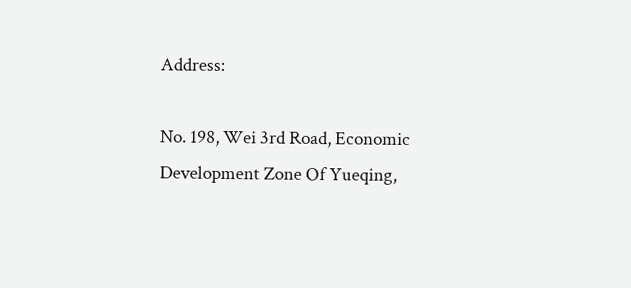Address:

No. 198, Wei 3rd Road, Economic Development Zone Of Yueqing,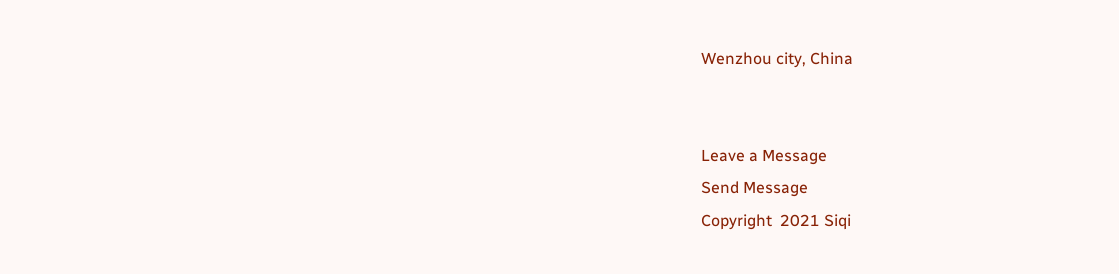Wenzhou city, China


Leave a Message
Send Message
Copyright  2021 Siqi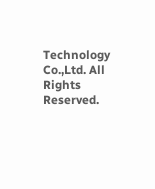Technology Co.,Ltd. All Rights Reserved.